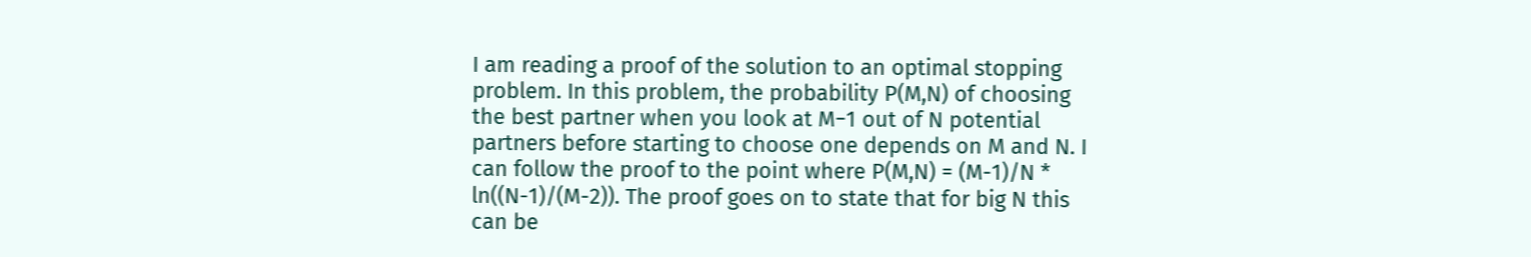I am reading a proof of the solution to an optimal stopping problem. In this problem, the probability P(M,N) of choosing the best partner when you look at M−1 out of N potential partners before starting to choose one depends on M and N. I can follow the proof to the point where P(M,N) = (M-1)/N * ln((N-1)/(M-2)). The proof goes on to state that for big N this can be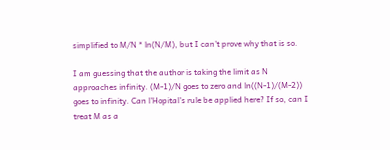simplified to M/N * ln(N/M), but I can't prove why that is so.

I am guessing that the author is taking the limit as N approaches infinity. (M-1)/N goes to zero and ln((N-1)/(M-2)) goes to infinity. Can l'Hopital's rule be applied here? If so, can I treat M as a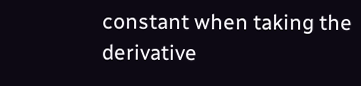constant when taking the derivative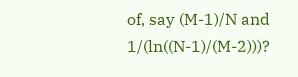of, say (M-1)/N and 1/(ln((N-1)/(M-2)))?